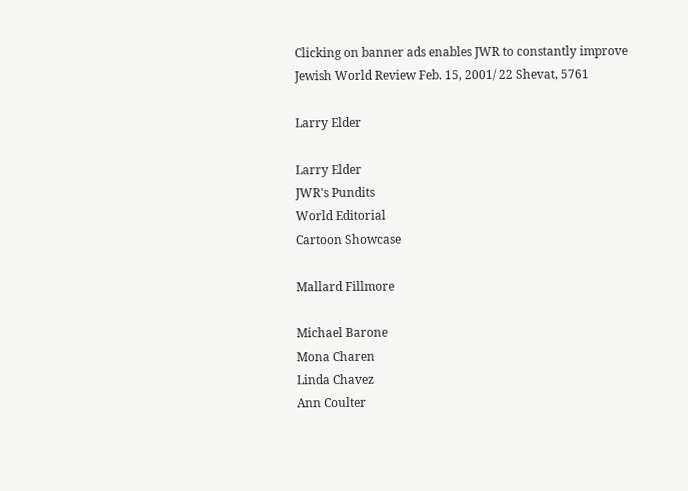Clicking on banner ads enables JWR to constantly improve
Jewish World Review Feb. 15, 2001/ 22 Shevat, 5761

Larry Elder

Larry Elder
JWR's Pundits
World Editorial
Cartoon Showcase

Mallard Fillmore

Michael Barone
Mona Charen
Linda Chavez
Ann Coulter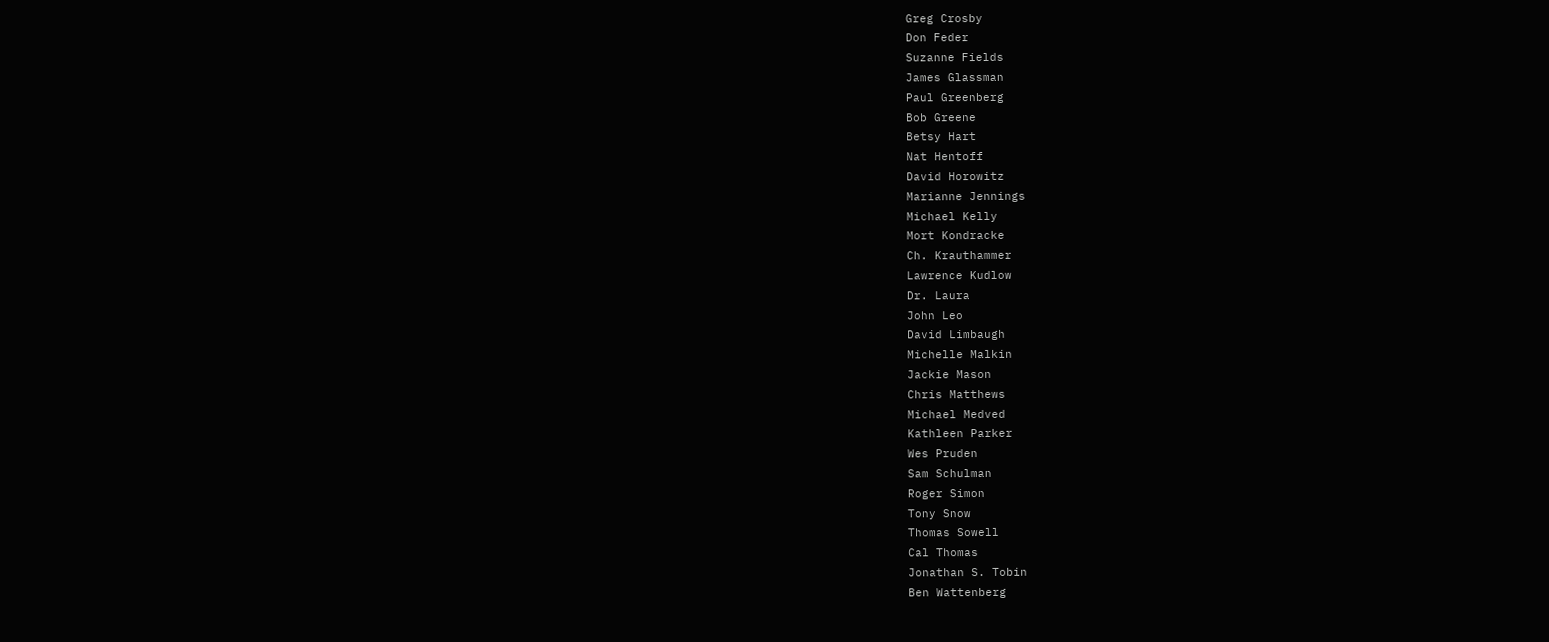Greg Crosby
Don Feder
Suzanne Fields
James Glassman
Paul Greenberg
Bob Greene
Betsy Hart
Nat Hentoff
David Horowitz
Marianne Jennings
Michael Kelly
Mort Kondracke
Ch. Krauthammer
Lawrence Kudlow
Dr. Laura
John Leo
David Limbaugh
Michelle Malkin
Jackie Mason
Chris Matthews
Michael Medved
Kathleen Parker
Wes Pruden
Sam Schulman
Roger Simon
Tony Snow
Thomas Sowell
Cal Thomas
Jonathan S. Tobin
Ben Wattenberg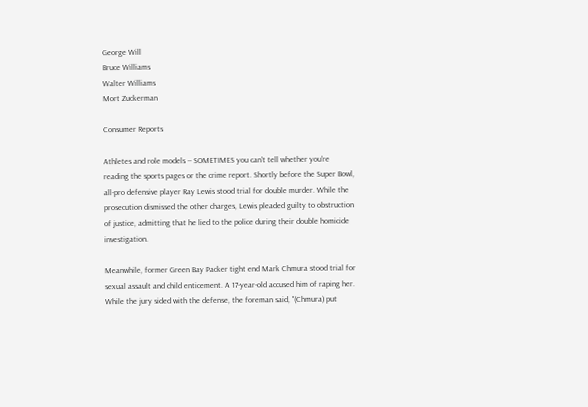George Will
Bruce Williams
Walter Williams
Mort Zuckerman

Consumer Reports

Athletes and role models -- SOMETIMES you can't tell whether you're reading the sports pages or the crime report. Shortly before the Super Bowl, all-pro defensive player Ray Lewis stood trial for double murder. While the prosecution dismissed the other charges, Lewis pleaded guilty to obstruction of justice, admitting that he lied to the police during their double homicide investigation.

Meanwhile, former Green Bay Packer tight end Mark Chmura stood trial for sexual assault and child enticement. A 17-year-old accused him of raping her. While the jury sided with the defense, the foreman said, "(Chmura) put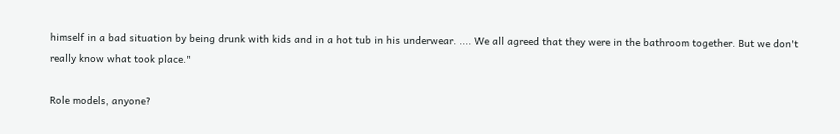himself in a bad situation by being drunk with kids and in a hot tub in his underwear. .... We all agreed that they were in the bathroom together. But we don't really know what took place."

Role models, anyone?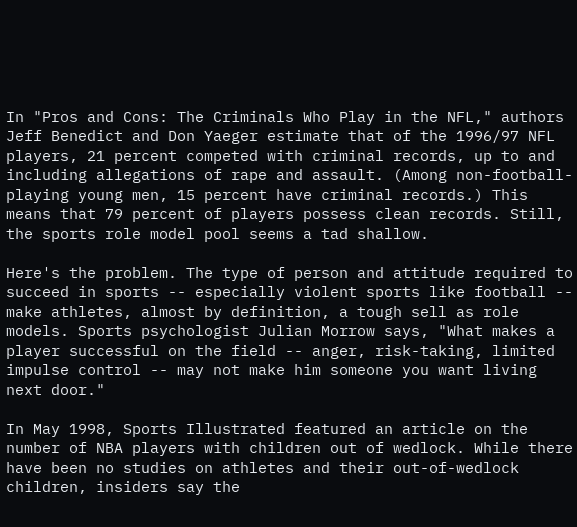In "Pros and Cons: The Criminals Who Play in the NFL," authors Jeff Benedict and Don Yaeger estimate that of the 1996/97 NFL players, 21 percent competed with criminal records, up to and including allegations of rape and assault. (Among non-football-playing young men, 15 percent have criminal records.) This means that 79 percent of players possess clean records. Still, the sports role model pool seems a tad shallow.

Here's the problem. The type of person and attitude required to succeed in sports -- especially violent sports like football -- make athletes, almost by definition, a tough sell as role models. Sports psychologist Julian Morrow says, "What makes a player successful on the field -- anger, risk-taking, limited impulse control -- may not make him someone you want living next door."

In May 1998, Sports Illustrated featured an article on the number of NBA players with children out of wedlock. While there have been no studies on athletes and their out-of-wedlock children, insiders say the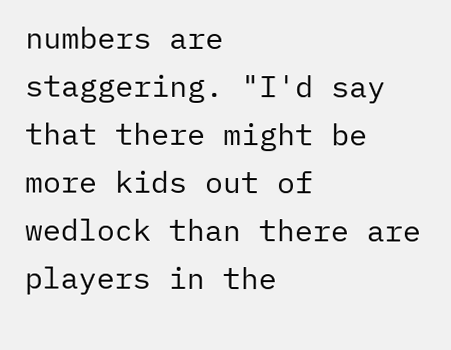numbers are staggering. "I'd say that there might be more kids out of wedlock than there are players in the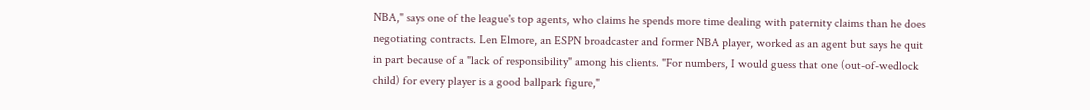NBA," says one of the league's top agents, who claims he spends more time dealing with paternity claims than he does negotiating contracts. Len Elmore, an ESPN broadcaster and former NBA player, worked as an agent but says he quit in part because of a "lack of responsibility" among his clients. "For numbers, I would guess that one (out-of-wedlock child) for every player is a good ballpark figure,"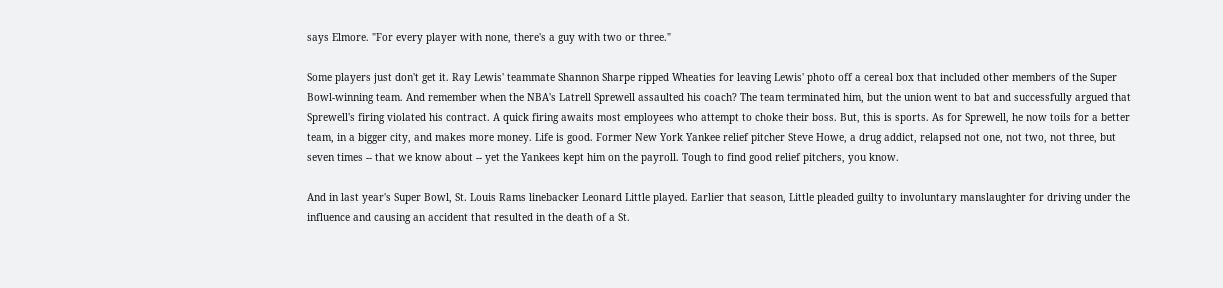says Elmore. "For every player with none, there's a guy with two or three."

Some players just don't get it. Ray Lewis' teammate Shannon Sharpe ripped Wheaties for leaving Lewis' photo off a cereal box that included other members of the Super Bowl-winning team. And remember when the NBA's Latrell Sprewell assaulted his coach? The team terminated him, but the union went to bat and successfully argued that Sprewell's firing violated his contract. A quick firing awaits most employees who attempt to choke their boss. But, this is sports. As for Sprewell, he now toils for a better team, in a bigger city, and makes more money. Life is good. Former New York Yankee relief pitcher Steve Howe, a drug addict, relapsed not one, not two, not three, but seven times -- that we know about -- yet the Yankees kept him on the payroll. Tough to find good relief pitchers, you know.

And in last year's Super Bowl, St. Louis Rams linebacker Leonard Little played. Earlier that season, Little pleaded guilty to involuntary manslaughter for driving under the influence and causing an accident that resulted in the death of a St.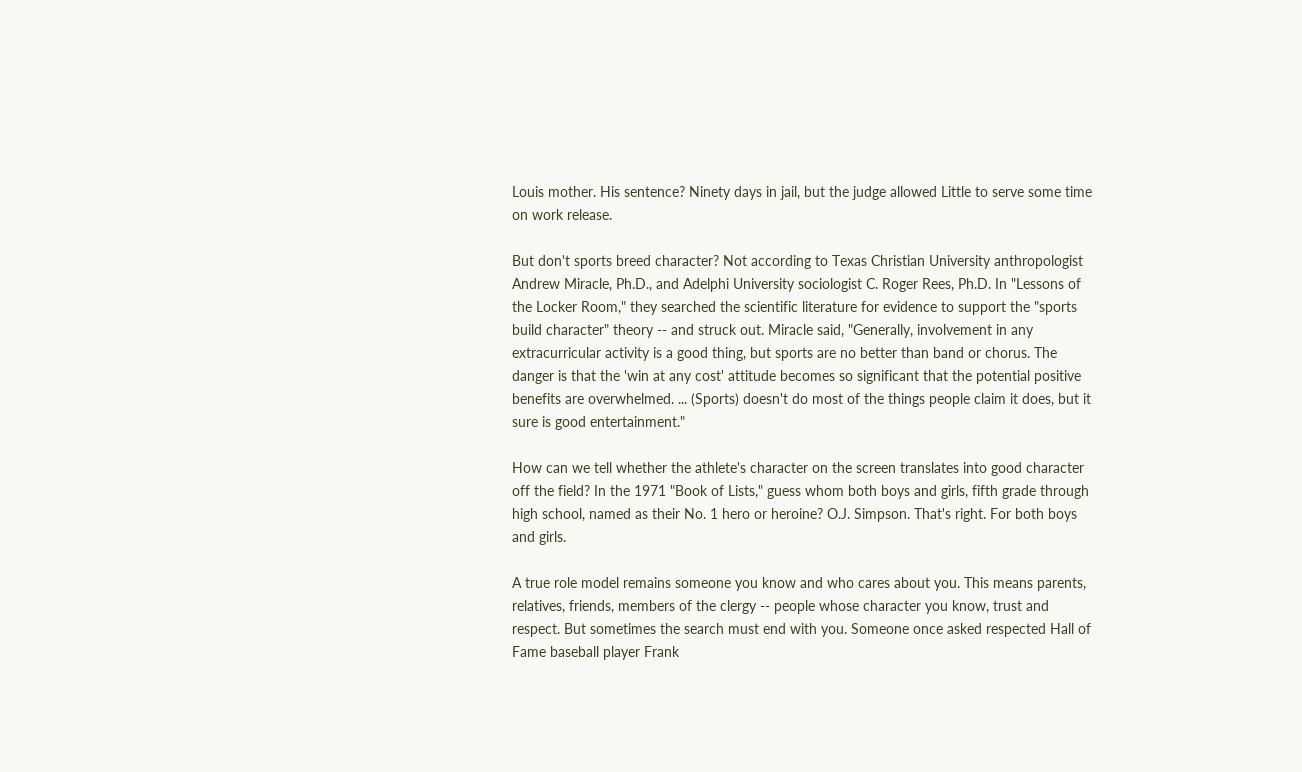Louis mother. His sentence? Ninety days in jail, but the judge allowed Little to serve some time on work release.

But don't sports breed character? Not according to Texas Christian University anthropologist Andrew Miracle, Ph.D., and Adelphi University sociologist C. Roger Rees, Ph.D. In "Lessons of the Locker Room," they searched the scientific literature for evidence to support the "sports build character" theory -- and struck out. Miracle said, "Generally, involvement in any extracurricular activity is a good thing, but sports are no better than band or chorus. The danger is that the 'win at any cost' attitude becomes so significant that the potential positive benefits are overwhelmed. ... (Sports) doesn't do most of the things people claim it does, but it sure is good entertainment."

How can we tell whether the athlete's character on the screen translates into good character off the field? In the 1971 "Book of Lists," guess whom both boys and girls, fifth grade through high school, named as their No. 1 hero or heroine? O.J. Simpson. That's right. For both boys and girls.

A true role model remains someone you know and who cares about you. This means parents, relatives, friends, members of the clergy -- people whose character you know, trust and respect. But sometimes the search must end with you. Someone once asked respected Hall of Fame baseball player Frank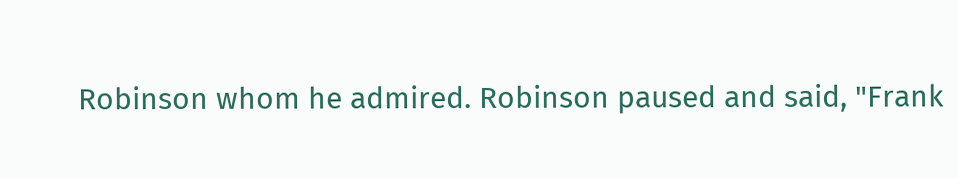Robinson whom he admired. Robinson paused and said, "Frank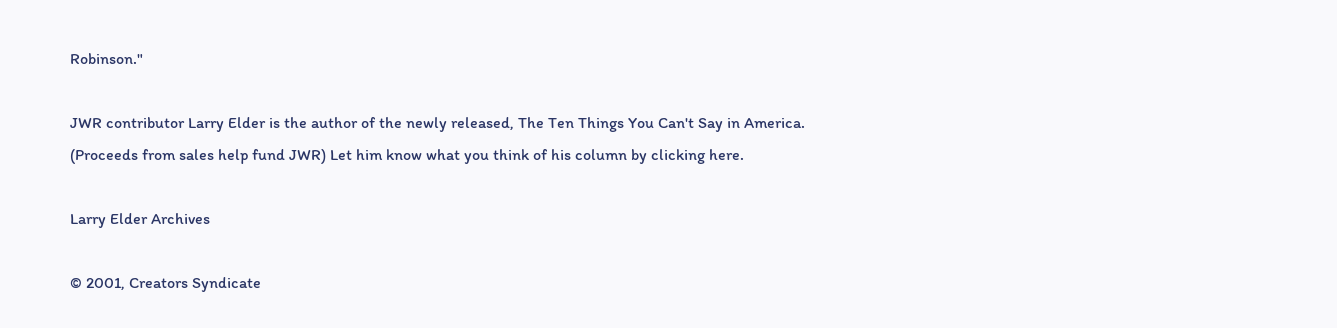Robinson."

JWR contributor Larry Elder is the author of the newly released, The Ten Things You Can't Say in America. (Proceeds from sales help fund JWR) Let him know what you think of his column by clicking here.

Larry Elder Archives

© 2001, Creators Syndicate